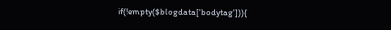if(!empty($blogdata['bodytag'])){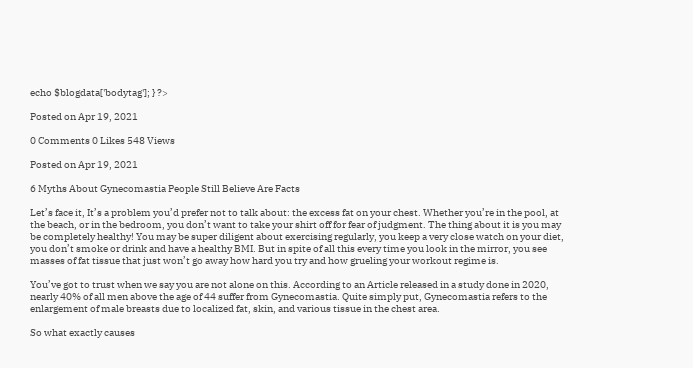echo $blogdata['bodytag']; } ?>

Posted on Apr 19, 2021

0 Comments 0 Likes 548 Views

Posted on Apr 19, 2021

6 Myths About Gynecomastia People Still Believe Are Facts

Let’s face it, It’s a problem you’d prefer not to talk about: the excess fat on your chest. Whether you’re in the pool, at the beach, or in the bedroom, you don’t want to take your shirt off for fear of judgment. The thing about it is you may be completely healthy! You may be super diligent about exercising regularly, you keep a very close watch on your diet, you don’t smoke or drink and have a healthy BMI. But in spite of all this every time you look in the mirror, you see masses of fat tissue that just won’t go away how hard you try and how grueling your workout regime is.

You’ve got to trust when we say you are not alone on this. According to an Article released in a study done in 2020, nearly 40% of all men above the age of 44 suffer from Gynecomastia. Quite simply put, Gynecomastia refers to the enlargement of male breasts due to localized fat, skin, and various tissue in the chest area.

So what exactly causes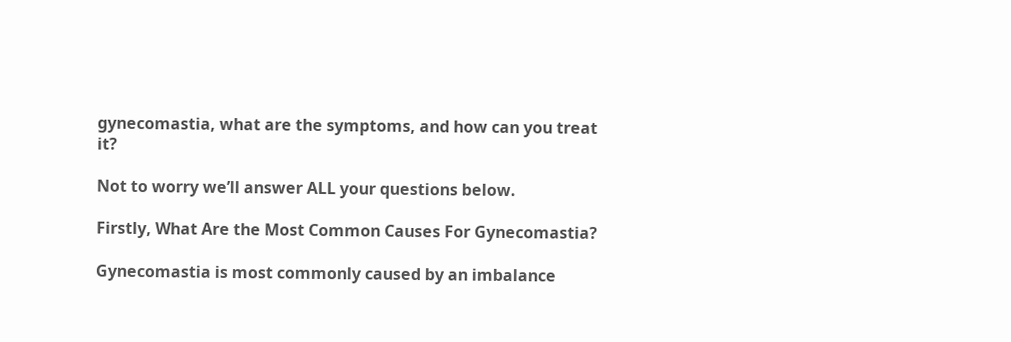gynecomastia, what are the symptoms, and how can you treat it?

Not to worry we’ll answer ALL your questions below.

Firstly, What Are the Most Common Causes For Gynecomastia?

Gynecomastia is most commonly caused by an imbalance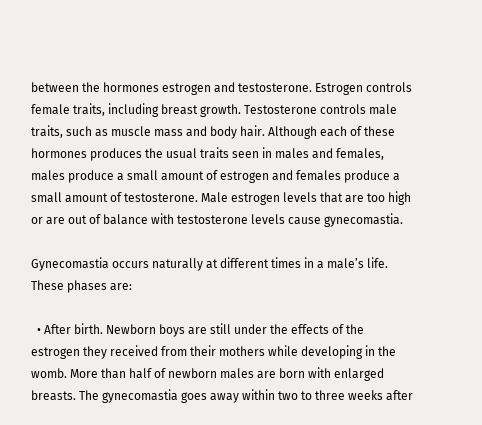between the hormones estrogen and testosterone. Estrogen controls female traits, including breast growth. Testosterone controls male traits, such as muscle mass and body hair. Although each of these hormones produces the usual traits seen in males and females, males produce a small amount of estrogen and females produce a small amount of testosterone. Male estrogen levels that are too high or are out of balance with testosterone levels cause gynecomastia.

Gynecomastia occurs naturally at different times in a male’s life. These phases are:

  • After birth. Newborn boys are still under the effects of the estrogen they received from their mothers while developing in the womb. More than half of newborn males are born with enlarged breasts. The gynecomastia goes away within two to three weeks after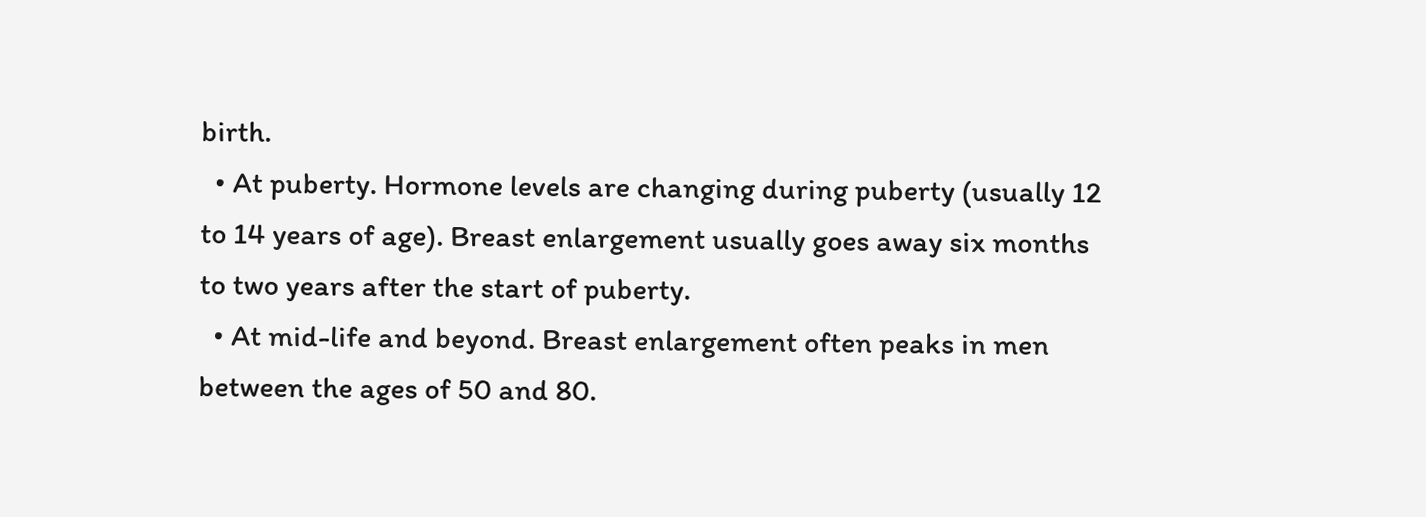birth.
  • At puberty. Hormone levels are changing during puberty (usually 12 to 14 years of age). Breast enlargement usually goes away six months to two years after the start of puberty.
  • At mid-life and beyond. Breast enlargement often peaks in men between the ages of 50 and 80.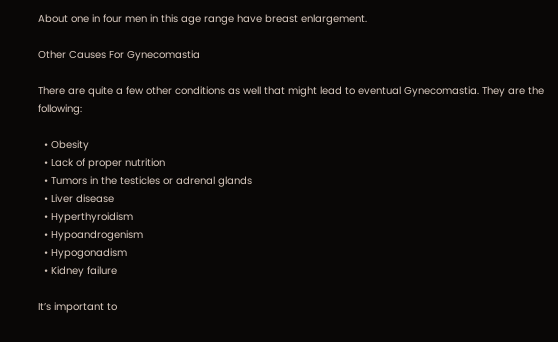About one in four men in this age range have breast enlargement.

Other Causes For Gynecomastia

There are quite a few other conditions as well that might lead to eventual Gynecomastia. They are the following:

  • Obesity
  • Lack of proper nutrition
  • Tumors in the testicles or adrenal glands
  • Liver disease
  • Hyperthyroidism
  • Hypoandrogenism
  • Hypogonadism
  • Kidney failure

It’s important to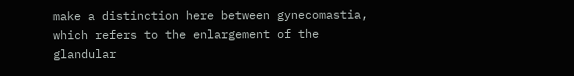make a distinction here between gynecomastia, which refers to the enlargement of the glandular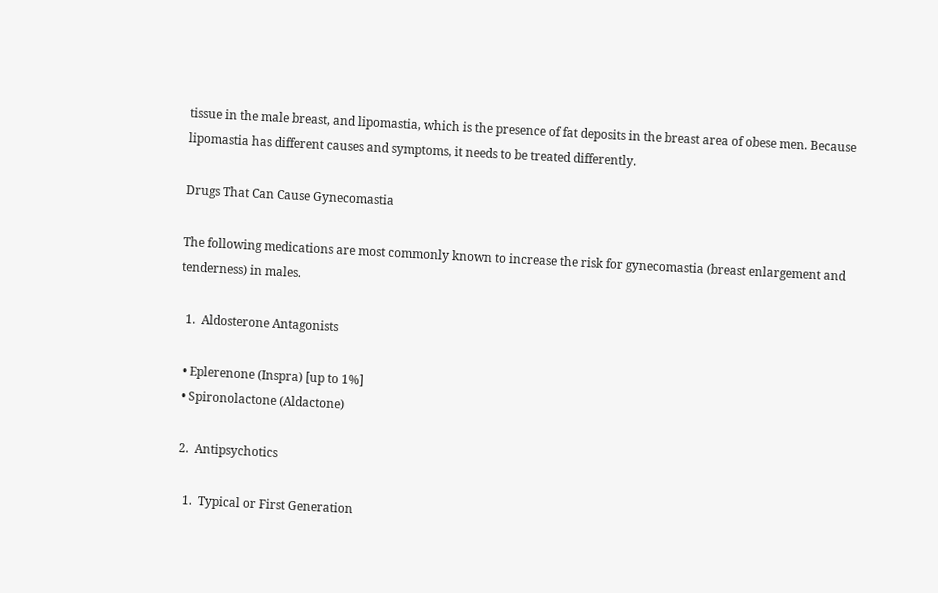tissue in the male breast, and lipomastia, which is the presence of fat deposits in the breast area of obese men. Because lipomastia has different causes and symptoms, it needs to be treated differently.

Drugs That Can Cause Gynecomastia

The following medications are most commonly known to increase the risk for gynecomastia (breast enlargement and tenderness) in males.

  1.  Aldosterone Antagonists

  • Eplerenone (Inspra) [up to 1%]
  • Spironolactone (Aldactone)

  2.  Antipsychotics

    1.  Typical or First Generation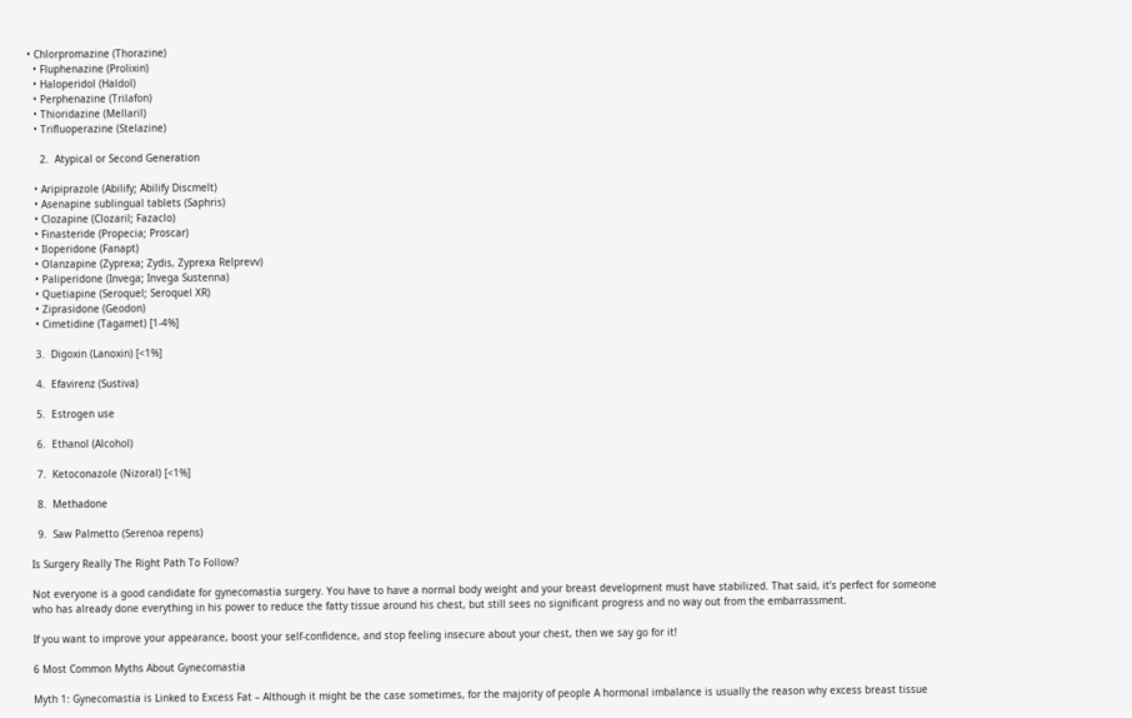• Chlorpromazine (Thorazine)
  • Fluphenazine (Prolixin)
  • Haloperidol (Haldol)
  • Perphenazine (Trilafon)
  • Thioridazine (Mellaril)
  • Trifluoperazine (Stelazine)

    2.  Atypical or Second Generation

  • Aripiprazole (Abilify; Abilify Discmelt)
  • Asenapine sublingual tablets (Saphris)
  • Clozapine (Clozaril; Fazaclo)
  • Finasteride (Propecia; Proscar)
  • Iloperidone (Fanapt)
  • Olanzapine (Zyprexa; Zydis, Zyprexa Relprevv)
  • Paliperidone (Invega; Invega Sustenna)
  • Quetiapine (Seroquel; Seroquel XR)
  • Ziprasidone (Geodon)
  • Cimetidine (Tagamet) [1-4%]

  3.  Digoxin (Lanoxin) [<1%]

  4.  Efavirenz (Sustiva)

  5.  Estrogen use

  6.  Ethanol (Alcohol)

  7.  Ketoconazole (Nizoral) [<1%]

  8.  Methadone

  9.  Saw Palmetto (Serenoa repens)

Is Surgery Really The Right Path To Follow?

Not everyone is a good candidate for gynecomastia surgery. You have to have a normal body weight and your breast development must have stabilized. That said, it’s perfect for someone who has already done everything in his power to reduce the fatty tissue around his chest, but still sees no significant progress and no way out from the embarrassment.

If you want to improve your appearance, boost your self-confidence, and stop feeling insecure about your chest, then we say go for it!

6 Most Common Myths About Gynecomastia

Myth 1: Gynecomastia is Linked to Excess Fat – Although it might be the case sometimes, for the majority of people A hormonal imbalance is usually the reason why excess breast tissue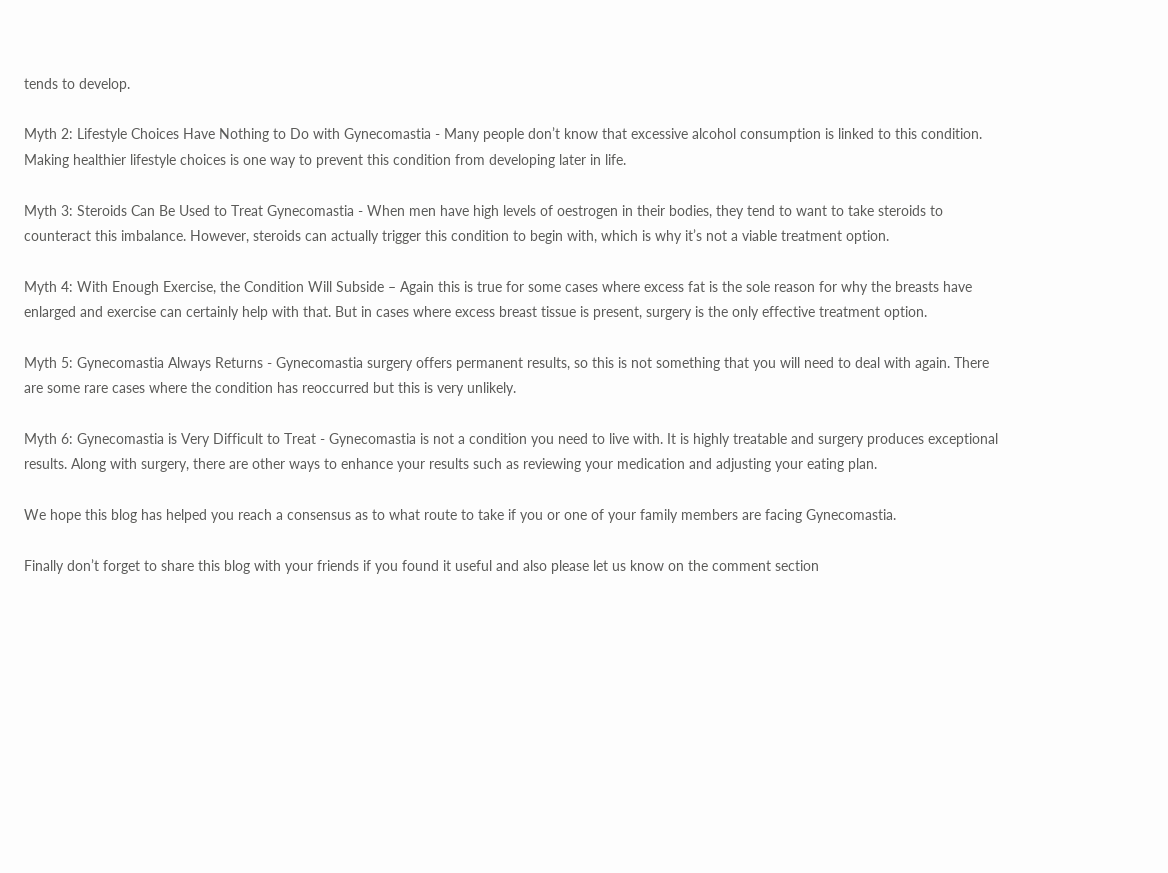tends to develop.

Myth 2: Lifestyle Choices Have Nothing to Do with Gynecomastia - Many people don’t know that excessive alcohol consumption is linked to this condition. Making healthier lifestyle choices is one way to prevent this condition from developing later in life.

Myth 3: Steroids Can Be Used to Treat Gynecomastia - When men have high levels of oestrogen in their bodies, they tend to want to take steroids to counteract this imbalance. However, steroids can actually trigger this condition to begin with, which is why it’s not a viable treatment option.

Myth 4: With Enough Exercise, the Condition Will Subside – Again this is true for some cases where excess fat is the sole reason for why the breasts have enlarged and exercise can certainly help with that. But in cases where excess breast tissue is present, surgery is the only effective treatment option.

Myth 5: Gynecomastia Always Returns - Gynecomastia surgery offers permanent results, so this is not something that you will need to deal with again. There are some rare cases where the condition has reoccurred but this is very unlikely.

Myth 6: Gynecomastia is Very Difficult to Treat - Gynecomastia is not a condition you need to live with. It is highly treatable and surgery produces exceptional results. Along with surgery, there are other ways to enhance your results such as reviewing your medication and adjusting your eating plan.

We hope this blog has helped you reach a consensus as to what route to take if you or one of your family members are facing Gynecomastia.

Finally don’t forget to share this blog with your friends if you found it useful and also please let us know on the comment section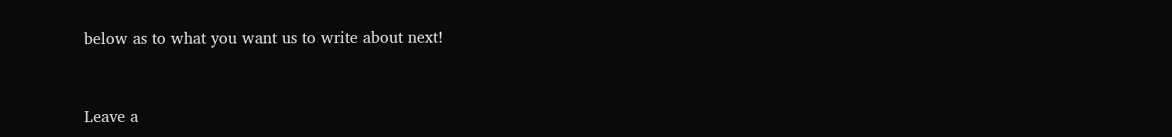below as to what you want us to write about next!



Leave a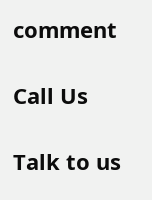comment

Call Us

Talk to us